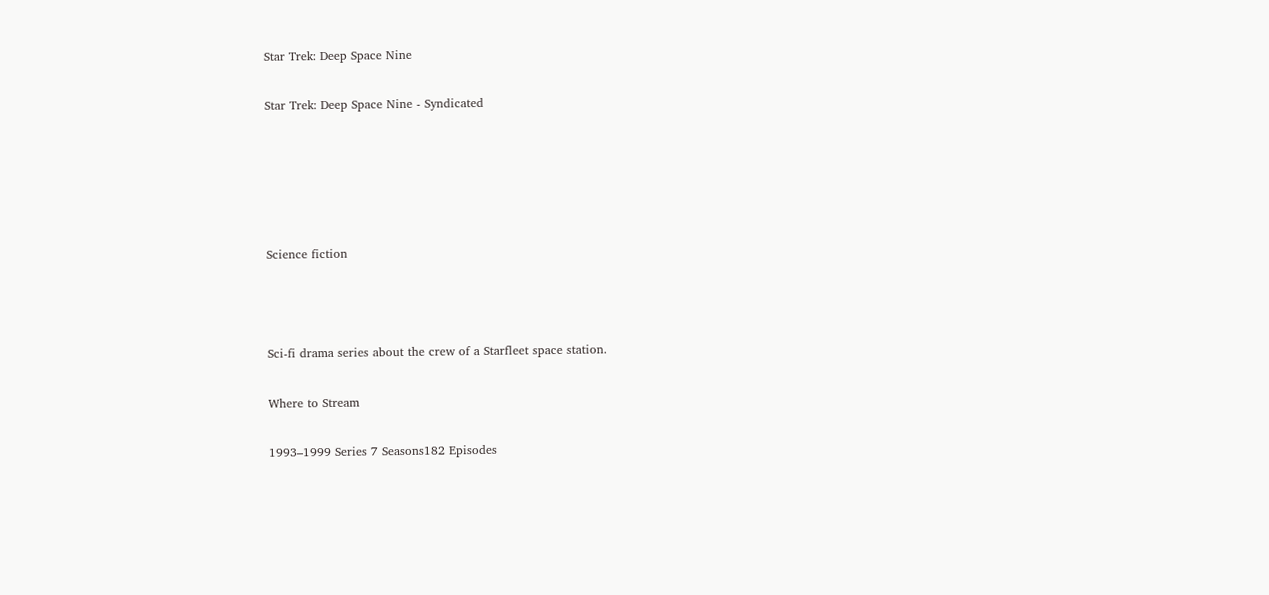Star Trek: Deep Space Nine

Star Trek: Deep Space Nine - Syndicated





Science fiction



Sci-fi drama series about the crew of a Starfleet space station.

Where to Stream

1993–1999 Series 7 Seasons182 Episodes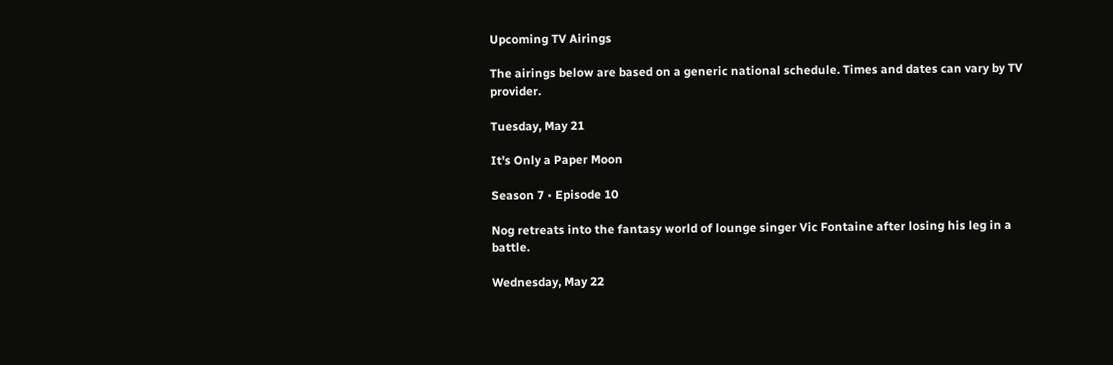Upcoming TV Airings

The airings below are based on a generic national schedule. Times and dates can vary by TV provider.

Tuesday, May 21

It's Only a Paper Moon

Season 7 • Episode 10

Nog retreats into the fantasy world of lounge singer Vic Fontaine after losing his leg in a battle.

Wednesday, May 22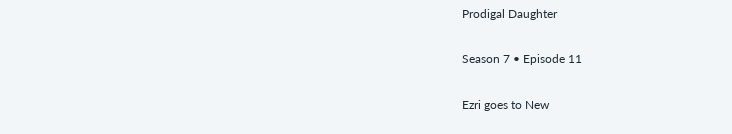Prodigal Daughter

Season 7 • Episode 11

Ezri goes to New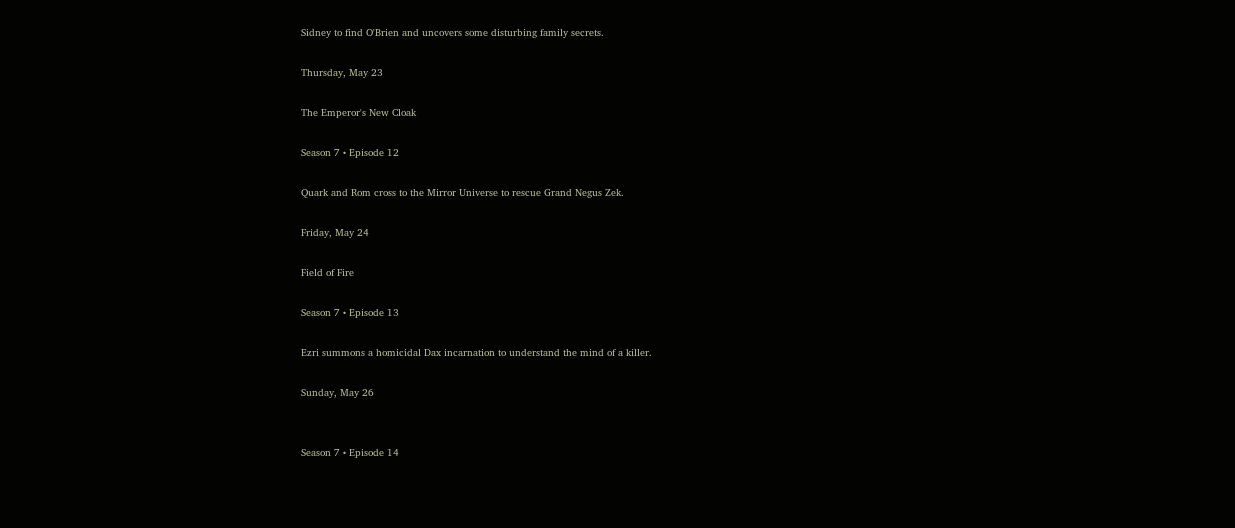Sidney to find O'Brien and uncovers some disturbing family secrets.

Thursday, May 23

The Emperor's New Cloak

Season 7 • Episode 12

Quark and Rom cross to the Mirror Universe to rescue Grand Negus Zek.

Friday, May 24

Field of Fire

Season 7 • Episode 13

Ezri summons a homicidal Dax incarnation to understand the mind of a killer.

Sunday, May 26


Season 7 • Episode 14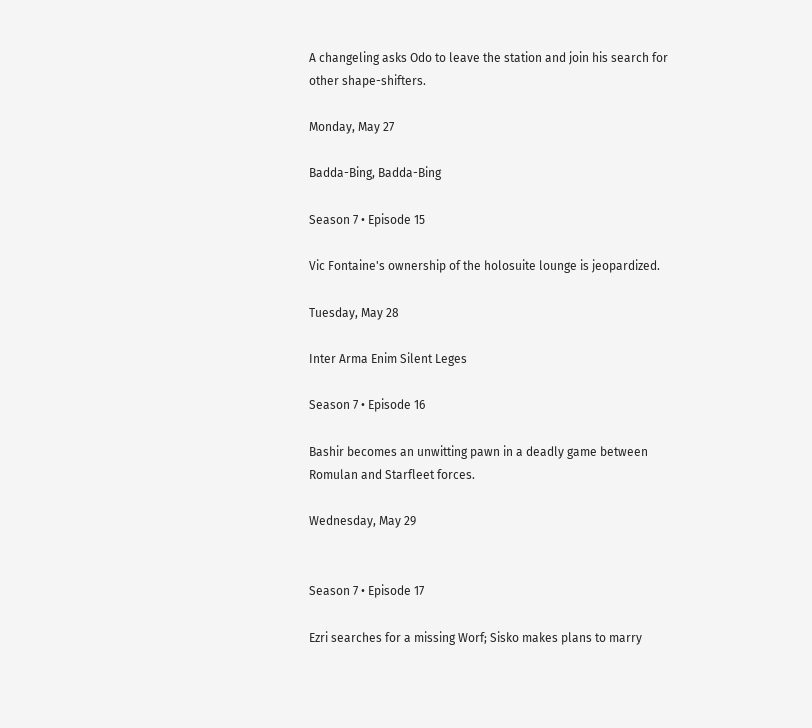A changeling asks Odo to leave the station and join his search for other shape-shifters.

Monday, May 27

Badda-Bing, Badda-Bing

Season 7 • Episode 15

Vic Fontaine's ownership of the holosuite lounge is jeopardized.

Tuesday, May 28

Inter Arma Enim Silent Leges

Season 7 • Episode 16

Bashir becomes an unwitting pawn in a deadly game between Romulan and Starfleet forces.

Wednesday, May 29


Season 7 • Episode 17

Ezri searches for a missing Worf; Sisko makes plans to marry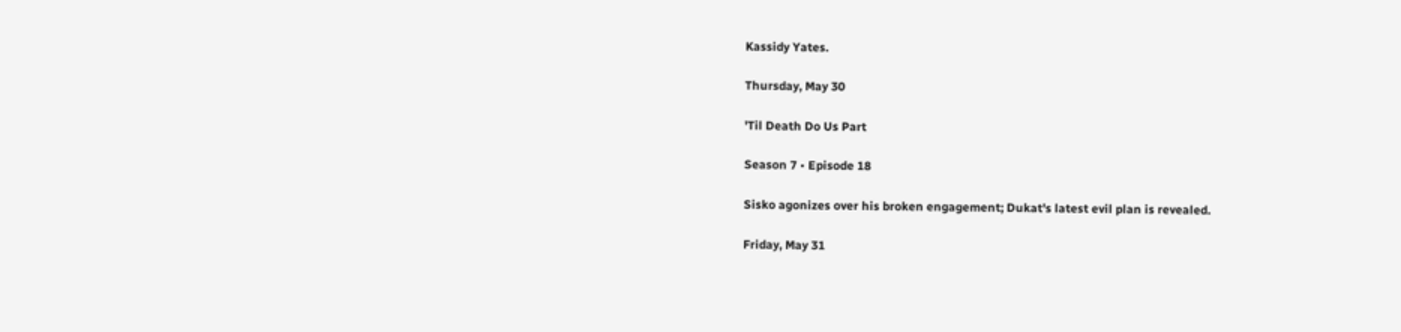Kassidy Yates.

Thursday, May 30

'Til Death Do Us Part

Season 7 • Episode 18

Sisko agonizes over his broken engagement; Dukat's latest evil plan is revealed.

Friday, May 31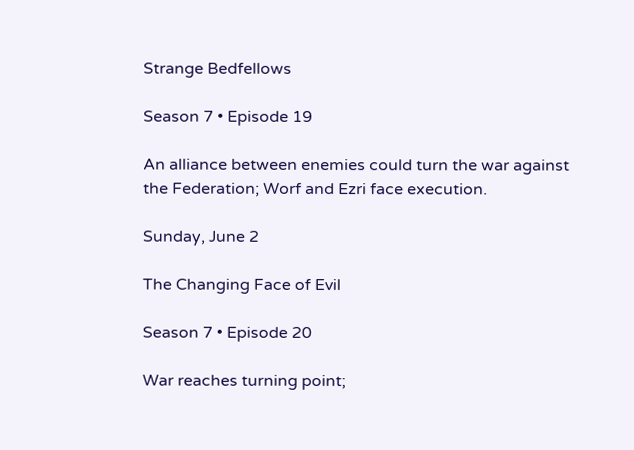Strange Bedfellows

Season 7 • Episode 19

An alliance between enemies could turn the war against the Federation; Worf and Ezri face execution.

Sunday, June 2

The Changing Face of Evil

Season 7 • Episode 20

War reaches turning point;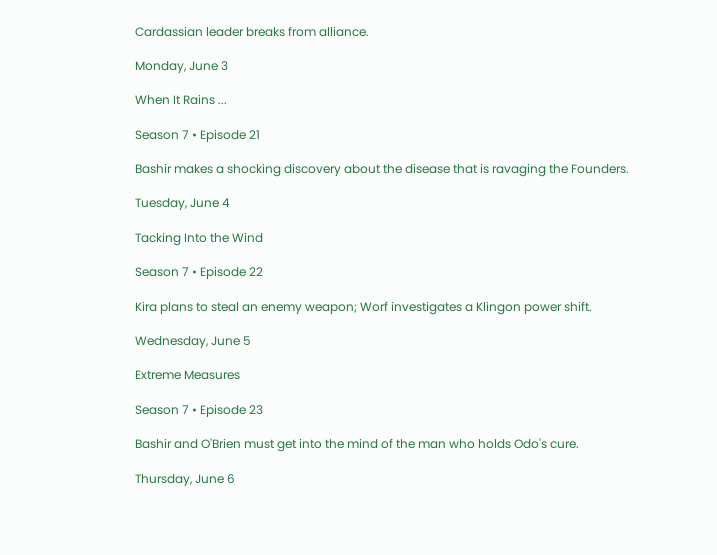Cardassian leader breaks from alliance.

Monday, June 3

When It Rains ...

Season 7 • Episode 21

Bashir makes a shocking discovery about the disease that is ravaging the Founders.

Tuesday, June 4

Tacking Into the Wind

Season 7 • Episode 22

Kira plans to steal an enemy weapon; Worf investigates a Klingon power shift.

Wednesday, June 5

Extreme Measures

Season 7 • Episode 23

Bashir and O'Brien must get into the mind of the man who holds Odo's cure.

Thursday, June 6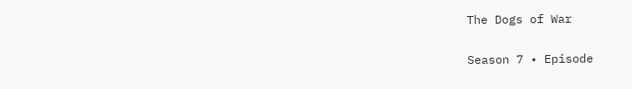The Dogs of War

Season 7 • Episode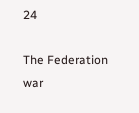24

The Federation war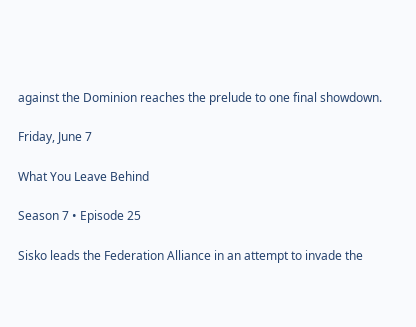against the Dominion reaches the prelude to one final showdown.

Friday, June 7

What You Leave Behind

Season 7 • Episode 25

Sisko leads the Federation Alliance in an attempt to invade the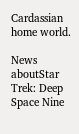Cardassian home world.

News aboutStar Trek: Deep Space Nine